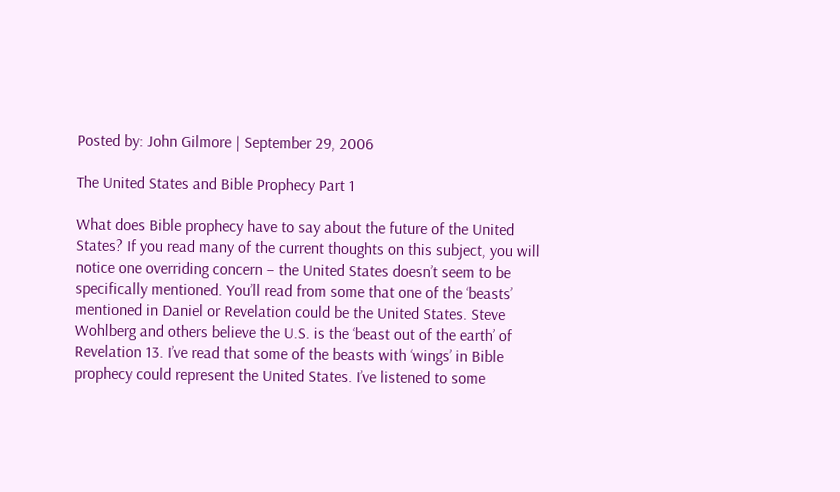Posted by: John Gilmore | September 29, 2006

The United States and Bible Prophecy Part 1

What does Bible prophecy have to say about the future of the United States? If you read many of the current thoughts on this subject, you will notice one overriding concern – the United States doesn’t seem to be specifically mentioned. You’ll read from some that one of the ‘beasts’ mentioned in Daniel or Revelation could be the United States. Steve Wohlberg and others believe the U.S. is the ‘beast out of the earth’ of Revelation 13. I’ve read that some of the beasts with ‘wings’ in Bible prophecy could represent the United States. I’ve listened to some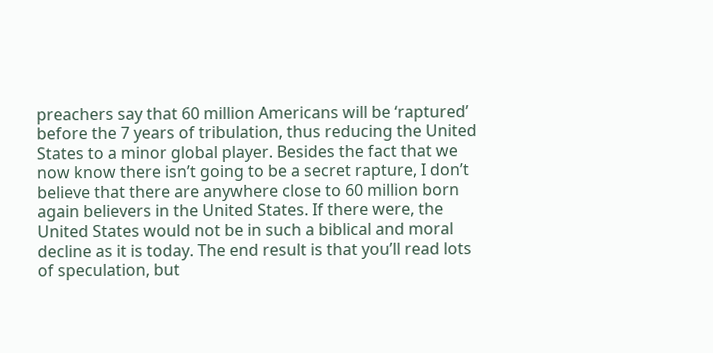preachers say that 60 million Americans will be ‘raptured’ before the 7 years of tribulation, thus reducing the United States to a minor global player. Besides the fact that we now know there isn’t going to be a secret rapture, I don’t believe that there are anywhere close to 60 million born again believers in the United States. If there were, the United States would not be in such a biblical and moral decline as it is today. The end result is that you’ll read lots of speculation, but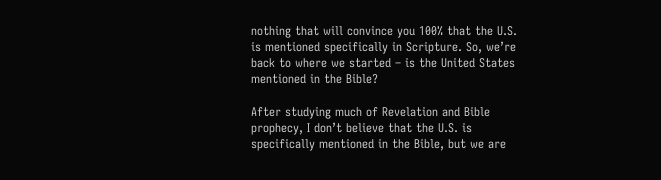nothing that will convince you 100% that the U.S. is mentioned specifically in Scripture. So, we’re back to where we started – is the United States mentioned in the Bible?

After studying much of Revelation and Bible prophecy, I don’t believe that the U.S. is specifically mentioned in the Bible, but we are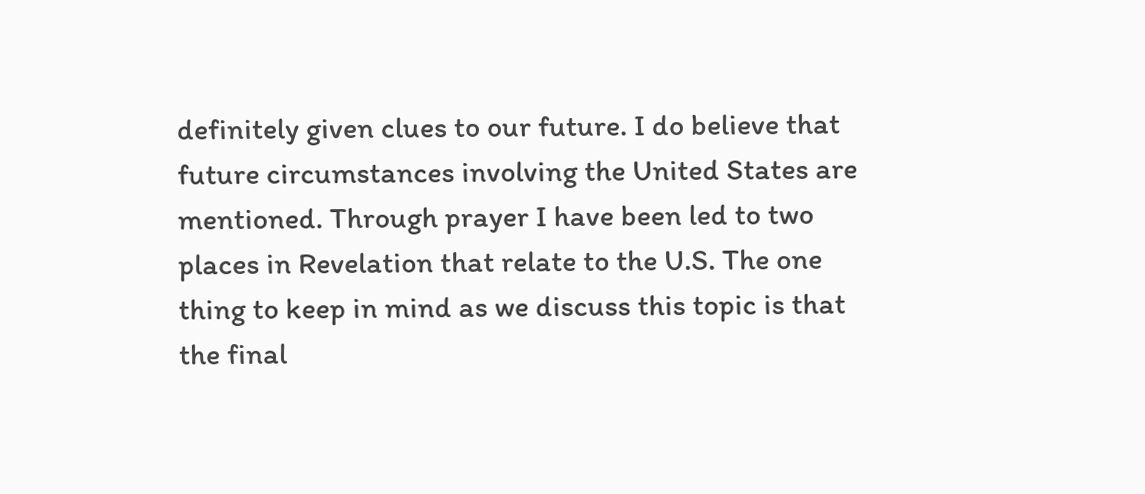definitely given clues to our future. I do believe that future circumstances involving the United States are mentioned. Through prayer I have been led to two places in Revelation that relate to the U.S. The one thing to keep in mind as we discuss this topic is that the final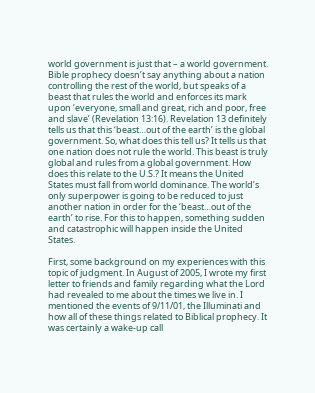world government is just that – a world government. Bible prophecy doesn’t say anything about a nation controlling the rest of the world, but speaks of a beast that rules the world and enforces its mark upon ‘everyone, small and great, rich and poor, free and slave’ (Revelation 13:16). Revelation 13 definitely tells us that this ‘beast…out of the earth’ is the global government. So, what does this tell us? It tells us that one nation does not rule the world. This beast is truly global and rules from a global government. How does this relate to the U.S.? It means the United States must fall from world dominance. The world’s only superpower is going to be reduced to just another nation in order for the ‘beast…out of the earth’ to rise. For this to happen, something sudden and catastrophic will happen inside the United States.

First, some background on my experiences with this topic of judgment. In August of 2005, I wrote my first letter to friends and family regarding what the Lord had revealed to me about the times we live in. I mentioned the events of 9/11/01, the Illuminati and how all of these things related to Biblical prophecy. It was certainly a wake-up call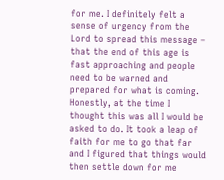for me. I definitely felt a sense of urgency from the Lord to spread this message – that the end of this age is fast approaching and people need to be warned and prepared for what is coming. Honestly, at the time I thought this was all I would be asked to do. It took a leap of faith for me to go that far and I figured that things would then settle down for me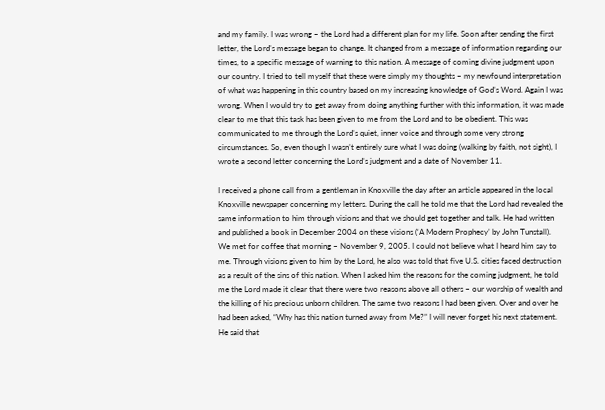and my family. I was wrong – the Lord had a different plan for my life. Soon after sending the first letter, the Lord’s message began to change. It changed from a message of information regarding our times, to a specific message of warning to this nation. A message of coming divine judgment upon our country. I tried to tell myself that these were simply my thoughts – my newfound interpretation of what was happening in this country based on my increasing knowledge of God’s Word. Again I was wrong. When I would try to get away from doing anything further with this information, it was made clear to me that this task has been given to me from the Lord and to be obedient. This was communicated to me through the Lord’s quiet, inner voice and through some very strong circumstances. So, even though I wasn’t entirely sure what I was doing (walking by faith, not sight), I wrote a second letter concerning the Lord’s judgment and a date of November 11.

I received a phone call from a gentleman in Knoxville the day after an article appeared in the local Knoxville newspaper concerning my letters. During the call he told me that the Lord had revealed the same information to him through visions and that we should get together and talk. He had written and published a book in December 2004 on these visions (‘A Modern Prophecy’ by John Tunstall). We met for coffee that morning – November 9, 2005. I could not believe what I heard him say to me. Through visions given to him by the Lord, he also was told that five U.S. cities faced destruction as a result of the sins of this nation. When I asked him the reasons for the coming judgment, he told me the Lord made it clear that there were two reasons above all others – our worship of wealth and the killing of his precious unborn children. The same two reasons I had been given. Over and over he had been asked, “Why has this nation turned away from Me?” I will never forget his next statement. He said that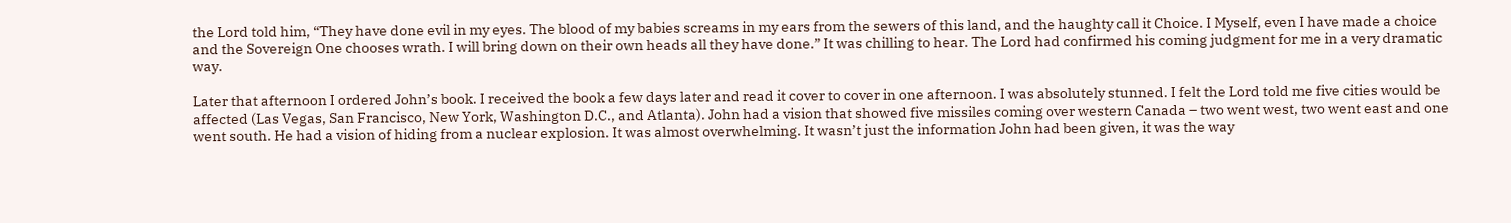the Lord told him, “They have done evil in my eyes. The blood of my babies screams in my ears from the sewers of this land, and the haughty call it Choice. I Myself, even I have made a choice and the Sovereign One chooses wrath. I will bring down on their own heads all they have done.” It was chilling to hear. The Lord had confirmed his coming judgment for me in a very dramatic way.

Later that afternoon I ordered John’s book. I received the book a few days later and read it cover to cover in one afternoon. I was absolutely stunned. I felt the Lord told me five cities would be affected (Las Vegas, San Francisco, New York, Washington D.C., and Atlanta). John had a vision that showed five missiles coming over western Canada – two went west, two went east and one went south. He had a vision of hiding from a nuclear explosion. It was almost overwhelming. It wasn’t just the information John had been given, it was the way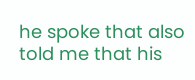he spoke that also told me that his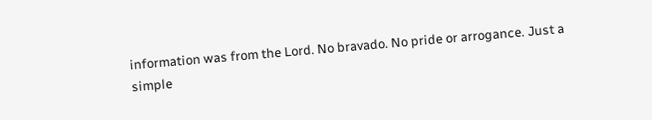information was from the Lord. No bravado. No pride or arrogance. Just a simple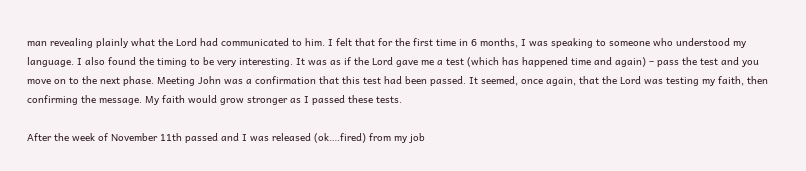man revealing plainly what the Lord had communicated to him. I felt that for the first time in 6 months, I was speaking to someone who understood my language. I also found the timing to be very interesting. It was as if the Lord gave me a test (which has happened time and again) – pass the test and you move on to the next phase. Meeting John was a confirmation that this test had been passed. It seemed, once again, that the Lord was testing my faith, then confirming the message. My faith would grow stronger as I passed these tests.

After the week of November 11th passed and I was released (ok….fired) from my job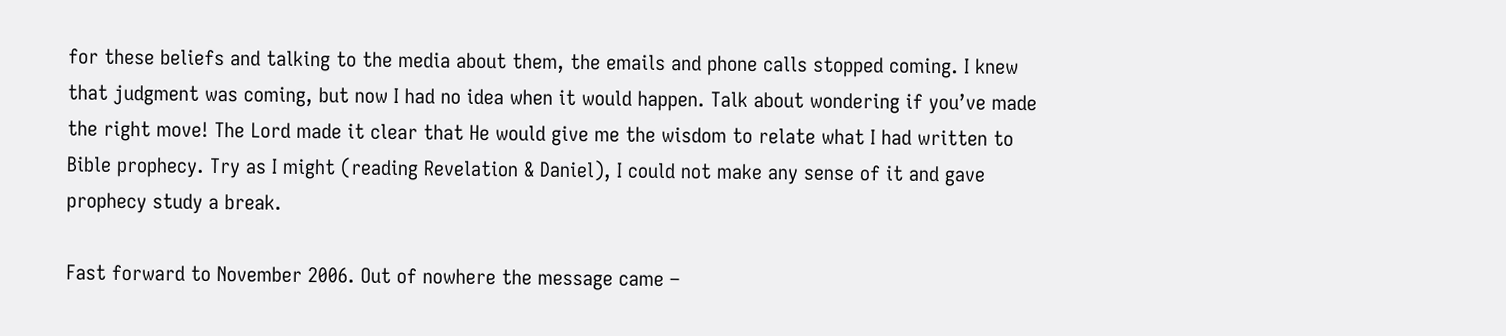for these beliefs and talking to the media about them, the emails and phone calls stopped coming. I knew that judgment was coming, but now I had no idea when it would happen. Talk about wondering if you’ve made the right move! The Lord made it clear that He would give me the wisdom to relate what I had written to Bible prophecy. Try as I might (reading Revelation & Daniel), I could not make any sense of it and gave prophecy study a break.

Fast forward to November 2006. Out of nowhere the message came –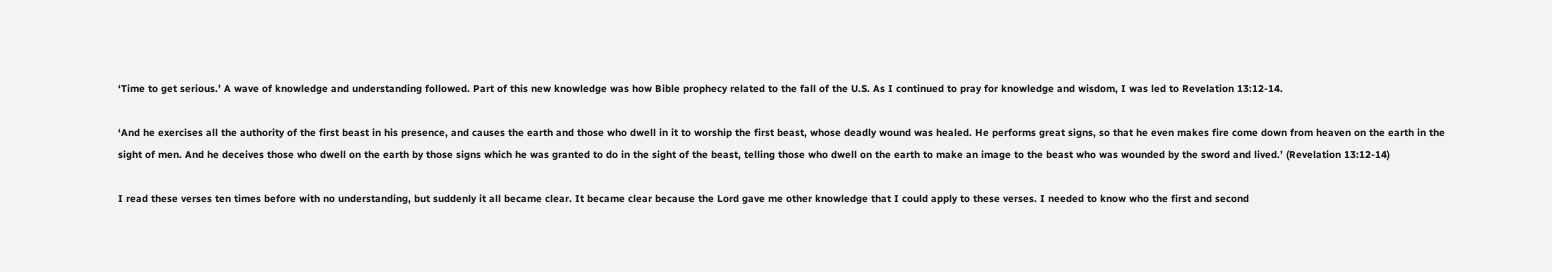‘Time to get serious.’ A wave of knowledge and understanding followed. Part of this new knowledge was how Bible prophecy related to the fall of the U.S. As I continued to pray for knowledge and wisdom, I was led to Revelation 13:12-14.

‘And he exercises all the authority of the first beast in his presence, and causes the earth and those who dwell in it to worship the first beast, whose deadly wound was healed. He performs great signs, so that he even makes fire come down from heaven on the earth in the sight of men. And he deceives those who dwell on the earth by those signs which he was granted to do in the sight of the beast, telling those who dwell on the earth to make an image to the beast who was wounded by the sword and lived.’ (Revelation 13:12-14)

I read these verses ten times before with no understanding, but suddenly it all became clear. It became clear because the Lord gave me other knowledge that I could apply to these verses. I needed to know who the first and second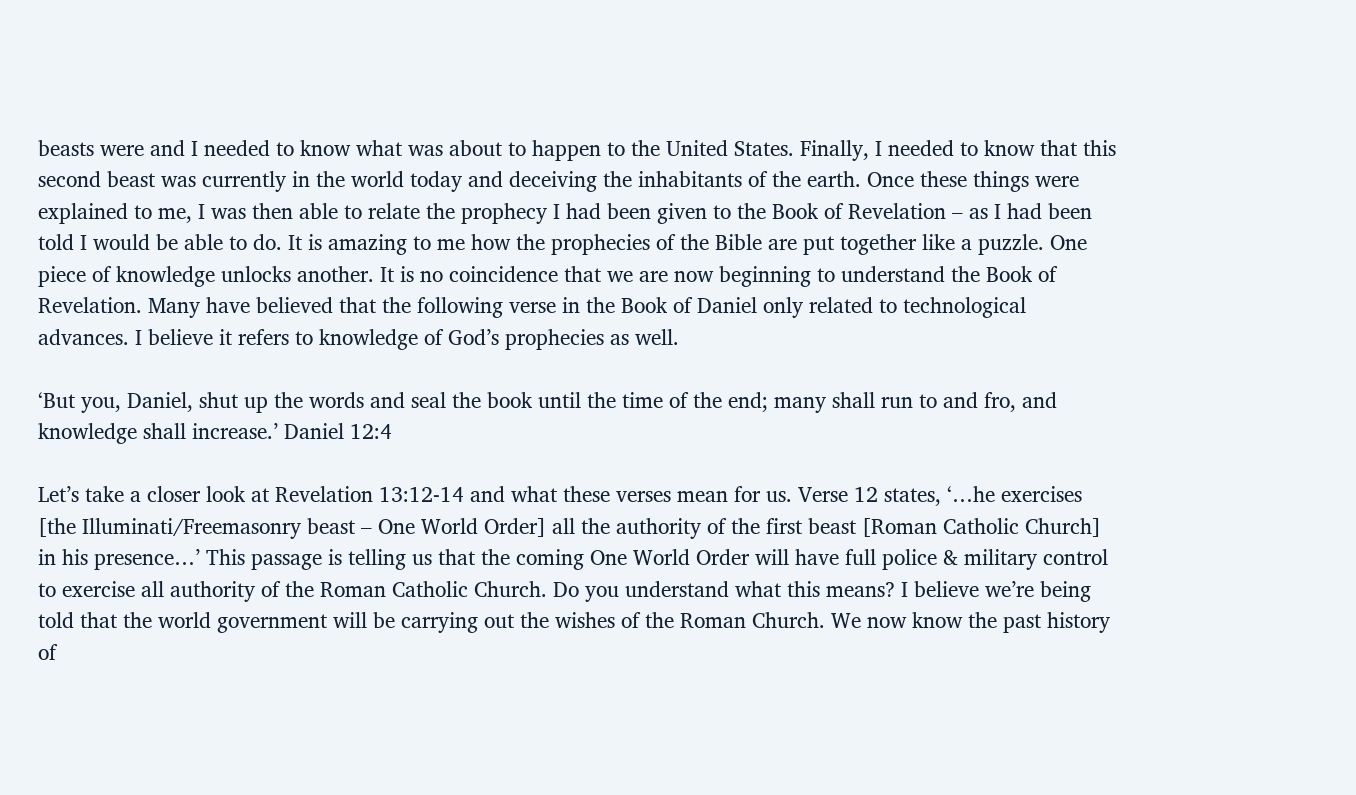beasts were and I needed to know what was about to happen to the United States. Finally, I needed to know that this second beast was currently in the world today and deceiving the inhabitants of the earth. Once these things were explained to me, I was then able to relate the prophecy I had been given to the Book of Revelation – as I had been told I would be able to do. It is amazing to me how the prophecies of the Bible are put together like a puzzle. One piece of knowledge unlocks another. It is no coincidence that we are now beginning to understand the Book of Revelation. Many have believed that the following verse in the Book of Daniel only related to technological advances. I believe it refers to knowledge of God’s prophecies as well.

‘But you, Daniel, shut up the words and seal the book until the time of the end; many shall run to and fro, and knowledge shall increase.’ Daniel 12:4

Let’s take a closer look at Revelation 13:12-14 and what these verses mean for us. Verse 12 states, ‘…he exercises [the Illuminati/Freemasonry beast – One World Order] all the authority of the first beast [Roman Catholic Church] in his presence…’ This passage is telling us that the coming One World Order will have full police & military control to exercise all authority of the Roman Catholic Church. Do you understand what this means? I believe we’re being told that the world government will be carrying out the wishes of the Roman Church. We now know the past history of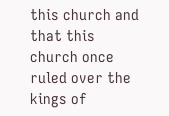this church and that this church once ruled over the kings of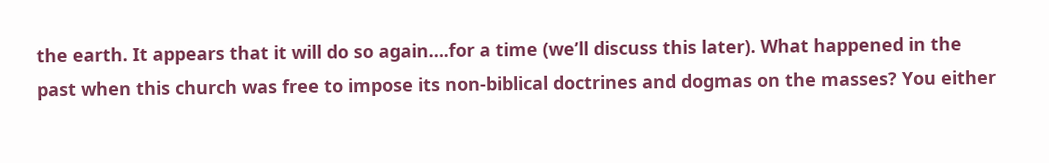the earth. It appears that it will do so again….for a time (we’ll discuss this later). What happened in the past when this church was free to impose its non-biblical doctrines and dogmas on the masses? You either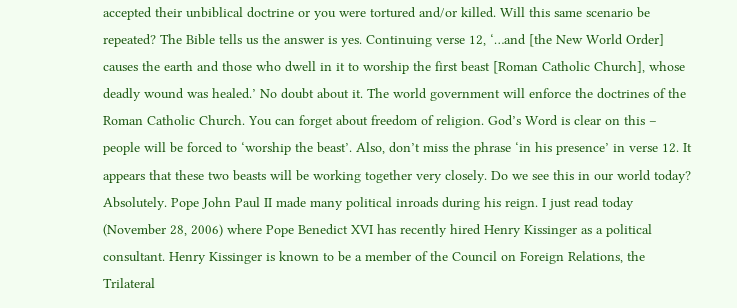accepted their unbiblical doctrine or you were tortured and/or killed. Will this same scenario be repeated? The Bible tells us the answer is yes. Continuing verse 12, ‘…and [the New World Order] causes the earth and those who dwell in it to worship the first beast [Roman Catholic Church], whose deadly wound was healed.’ No doubt about it. The world government will enforce the doctrines of the Roman Catholic Church. You can forget about freedom of religion. God’s Word is clear on this – people will be forced to ‘worship the beast’. Also, don’t miss the phrase ‘in his presence’ in verse 12. It appears that these two beasts will be working together very closely. Do we see this in our world today? Absolutely. Pope John Paul II made many political inroads during his reign. I just read today (November 28, 2006) where Pope Benedict XVI has recently hired Henry Kissinger as a political consultant. Henry Kissinger is known to be a member of the Council on Foreign Relations, the Trilateral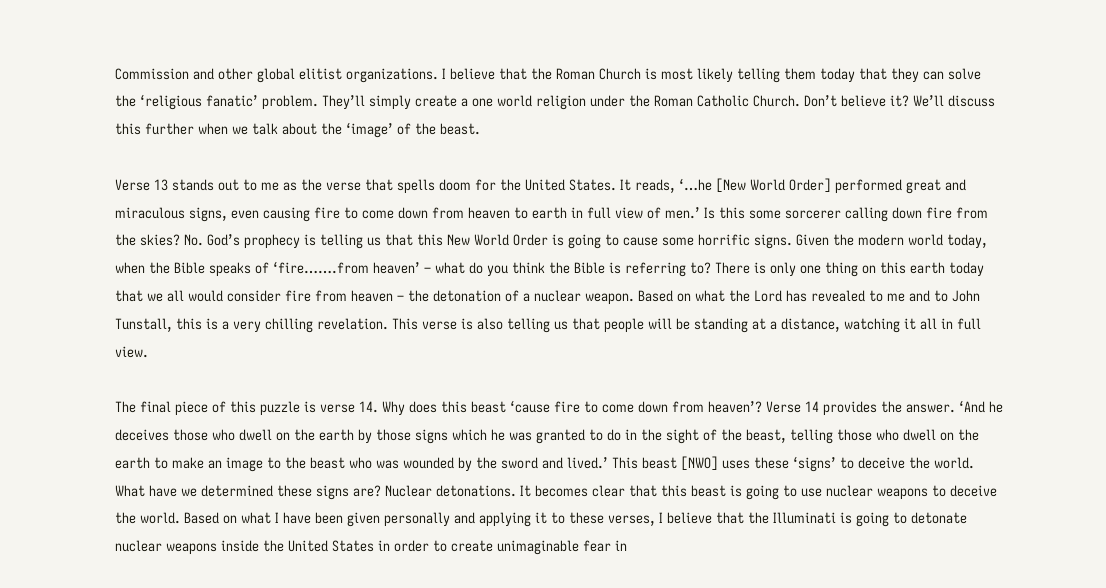Commission and other global elitist organizations. I believe that the Roman Church is most likely telling them today that they can solve the ‘religious fanatic’ problem. They’ll simply create a one world religion under the Roman Catholic Church. Don’t believe it? We’ll discuss this further when we talk about the ‘image’ of the beast.

Verse 13 stands out to me as the verse that spells doom for the United States. It reads, ‘…he [New World Order] performed great and miraculous signs, even causing fire to come down from heaven to earth in full view of men.’ Is this some sorcerer calling down fire from the skies? No. God’s prophecy is telling us that this New World Order is going to cause some horrific signs. Given the modern world today, when the Bible speaks of ‘fire…….from heaven’ – what do you think the Bible is referring to? There is only one thing on this earth today that we all would consider fire from heaven – the detonation of a nuclear weapon. Based on what the Lord has revealed to me and to John Tunstall, this is a very chilling revelation. This verse is also telling us that people will be standing at a distance, watching it all in full view.

The final piece of this puzzle is verse 14. Why does this beast ‘cause fire to come down from heaven’? Verse 14 provides the answer. ‘And he deceives those who dwell on the earth by those signs which he was granted to do in the sight of the beast, telling those who dwell on the earth to make an image to the beast who was wounded by the sword and lived.’ This beast [NWO] uses these ‘signs’ to deceive the world. What have we determined these signs are? Nuclear detonations. It becomes clear that this beast is going to use nuclear weapons to deceive the world. Based on what I have been given personally and applying it to these verses, I believe that the Illuminati is going to detonate nuclear weapons inside the United States in order to create unimaginable fear in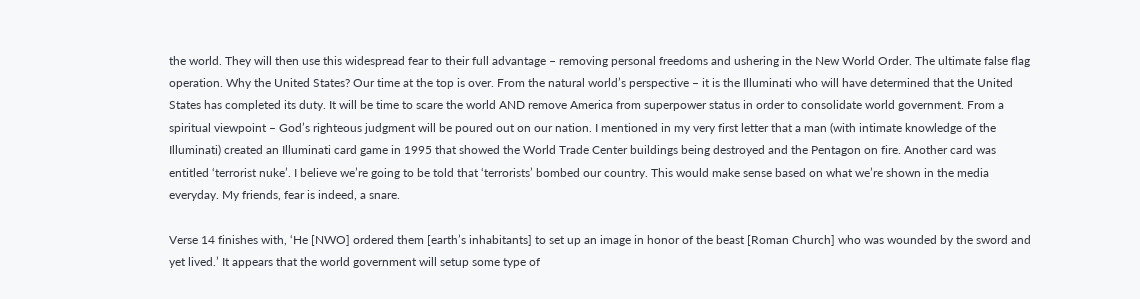the world. They will then use this widespread fear to their full advantage – removing personal freedoms and ushering in the New World Order. The ultimate false flag operation. Why the United States? Our time at the top is over. From the natural world’s perspective – it is the Illuminati who will have determined that the United States has completed its duty. It will be time to scare the world AND remove America from superpower status in order to consolidate world government. From a spiritual viewpoint – God’s righteous judgment will be poured out on our nation. I mentioned in my very first letter that a man (with intimate knowledge of the Illuminati) created an Illuminati card game in 1995 that showed the World Trade Center buildings being destroyed and the Pentagon on fire. Another card was entitled ‘terrorist nuke’. I believe we’re going to be told that ‘terrorists’ bombed our country. This would make sense based on what we’re shown in the media everyday. My friends, fear is indeed, a snare.

Verse 14 finishes with, ‘He [NWO] ordered them [earth’s inhabitants] to set up an image in honor of the beast [Roman Church] who was wounded by the sword and yet lived.’ It appears that the world government will setup some type of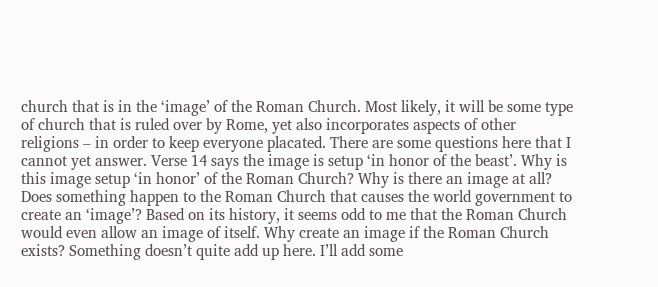church that is in the ‘image’ of the Roman Church. Most likely, it will be some type of church that is ruled over by Rome, yet also incorporates aspects of other religions – in order to keep everyone placated. There are some questions here that I cannot yet answer. Verse 14 says the image is setup ‘in honor of the beast’. Why is this image setup ‘in honor’ of the Roman Church? Why is there an image at all? Does something happen to the Roman Church that causes the world government to create an ‘image’? Based on its history, it seems odd to me that the Roman Church would even allow an image of itself. Why create an image if the Roman Church exists? Something doesn’t quite add up here. I’ll add some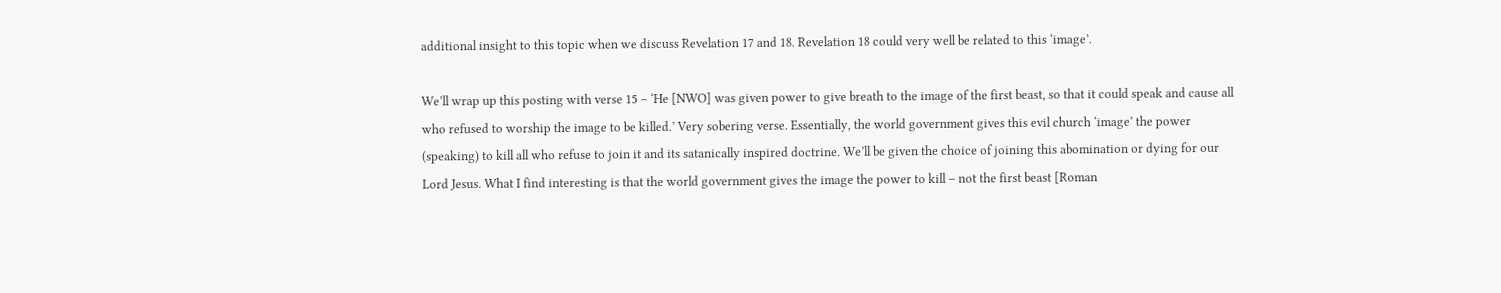additional insight to this topic when we discuss Revelation 17 and 18. Revelation 18 could very well be related to this ‘image’.

We’ll wrap up this posting with verse 15 – ‘He [NWO] was given power to give breath to the image of the first beast, so that it could speak and cause all who refused to worship the image to be killed.’ Very sobering verse. Essentially, the world government gives this evil church ‘image’ the power (speaking) to kill all who refuse to join it and its satanically inspired doctrine. We’ll be given the choice of joining this abomination or dying for our Lord Jesus. What I find interesting is that the world government gives the image the power to kill – not the first beast [Roman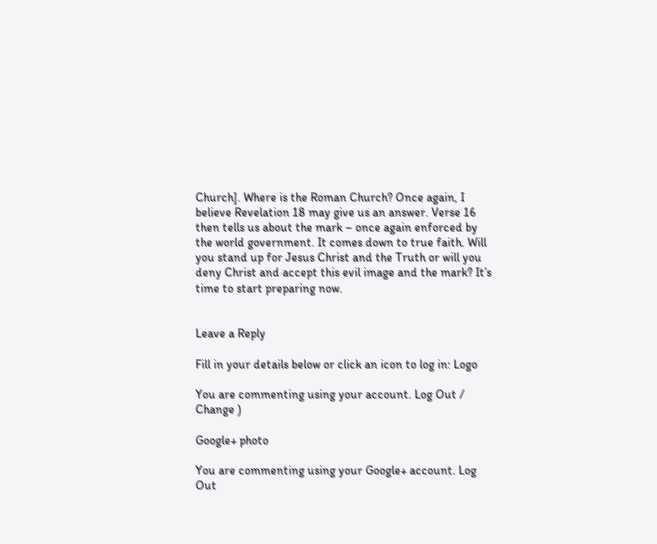Church]. Where is the Roman Church? Once again, I believe Revelation 18 may give us an answer. Verse 16 then tells us about the mark – once again enforced by the world government. It comes down to true faith. Will you stand up for Jesus Christ and the Truth or will you deny Christ and accept this evil image and the mark? It’s time to start preparing now.


Leave a Reply

Fill in your details below or click an icon to log in: Logo

You are commenting using your account. Log Out /  Change )

Google+ photo

You are commenting using your Google+ account. Log Out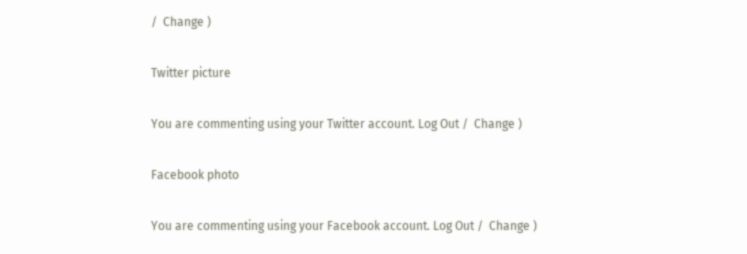/  Change )

Twitter picture

You are commenting using your Twitter account. Log Out /  Change )

Facebook photo

You are commenting using your Facebook account. Log Out /  Change )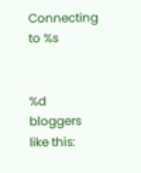Connecting to %s


%d bloggers like this: